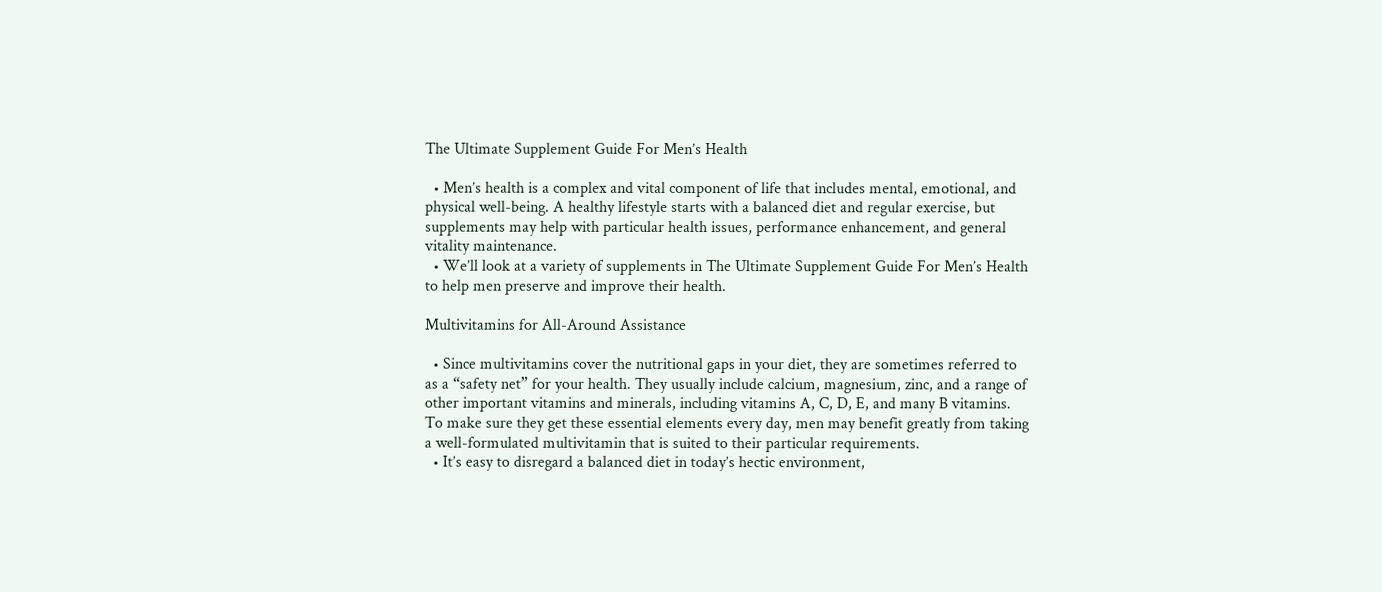The Ultimate Supplement Guide For Men’s Health

  • Men’s health is a complex and vital component of life that includes mental, emotional, and physical well-being. A healthy lifestyle starts with a balanced diet and regular exercise, but supplements may help with particular health issues, performance enhancement, and general vitality maintenance.
  • We’ll look at a variety of supplements in The Ultimate Supplement Guide For Men’s Health to help men preserve and improve their health.

Multivitamins for All-Around Assistance

  • Since multivitamins cover the nutritional gaps in your diet, they are sometimes referred to as a “safety net” for your health. They usually include calcium, magnesium, zinc, and a range of other important vitamins and minerals, including vitamins A, C, D, E, and many B vitamins. To make sure they get these essential elements every day, men may benefit greatly from taking a well-formulated multivitamin that is suited to their particular requirements.
  • It’s easy to disregard a balanced diet in today’s hectic environment,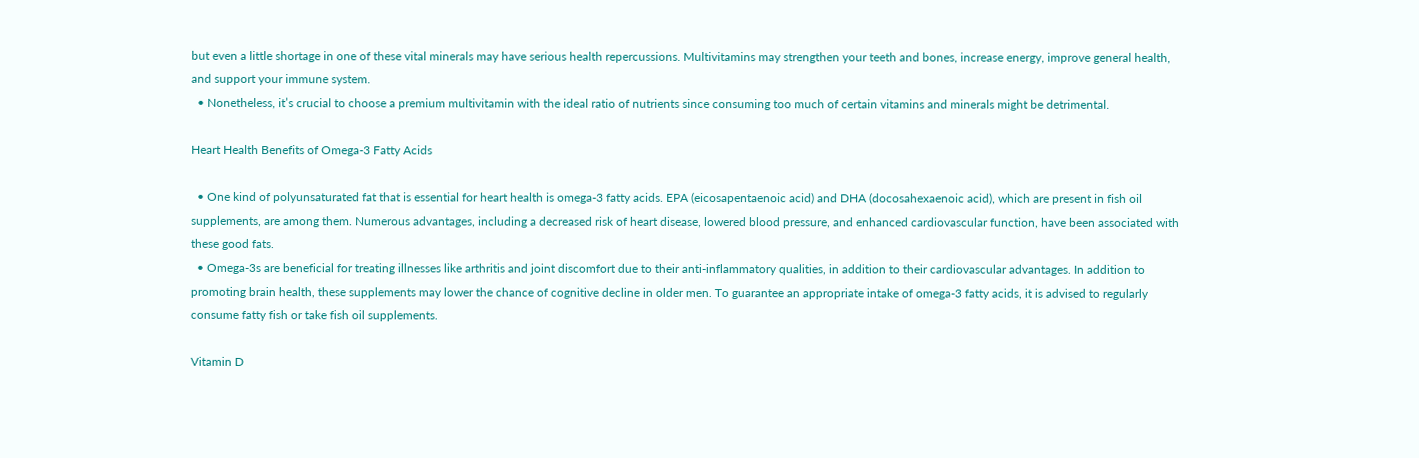but even a little shortage in one of these vital minerals may have serious health repercussions. Multivitamins may strengthen your teeth and bones, increase energy, improve general health, and support your immune system.
  • Nonetheless, it’s crucial to choose a premium multivitamin with the ideal ratio of nutrients since consuming too much of certain vitamins and minerals might be detrimental.

Heart Health Benefits of Omega-3 Fatty Acids

  • One kind of polyunsaturated fat that is essential for heart health is omega-3 fatty acids. EPA (eicosapentaenoic acid) and DHA (docosahexaenoic acid), which are present in fish oil supplements, are among them. Numerous advantages, including a decreased risk of heart disease, lowered blood pressure, and enhanced cardiovascular function, have been associated with these good fats.
  • Omega-3s are beneficial for treating illnesses like arthritis and joint discomfort due to their anti-inflammatory qualities, in addition to their cardiovascular advantages. In addition to promoting brain health, these supplements may lower the chance of cognitive decline in older men. To guarantee an appropriate intake of omega-3 fatty acids, it is advised to regularly consume fatty fish or take fish oil supplements.

Vitamin D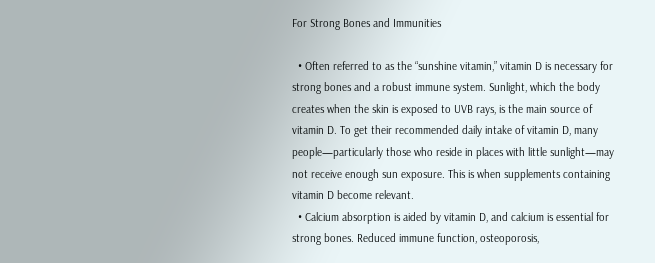For Strong Bones and Immunities

  • Often referred to as the “sunshine vitamin,” vitamin D is necessary for strong bones and a robust immune system. Sunlight, which the body creates when the skin is exposed to UVB rays, is the main source of vitamin D. To get their recommended daily intake of vitamin D, many people—particularly those who reside in places with little sunlight—may not receive enough sun exposure. This is when supplements containing vitamin D become relevant.
  • Calcium absorption is aided by vitamin D, and calcium is essential for strong bones. Reduced immune function, osteoporosis,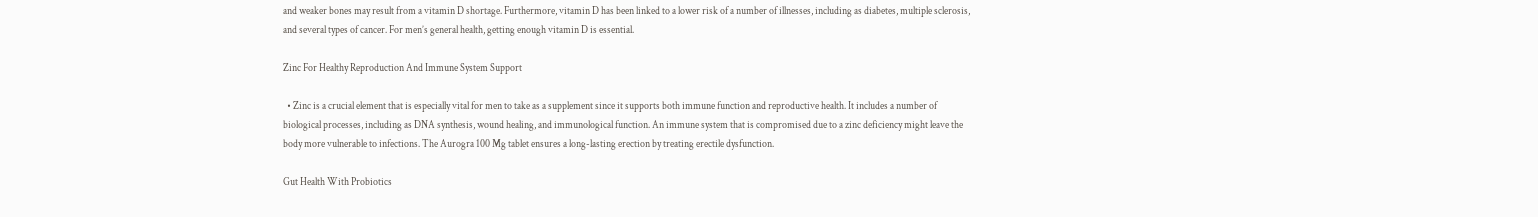and weaker bones may result from a vitamin D shortage. Furthermore, vitamin D has been linked to a lower risk of a number of illnesses, including as diabetes, multiple sclerosis, and several types of cancer. For men’s general health, getting enough vitamin D is essential.

Zinc For Healthy Reproduction And Immune System Support

  • Zinc is a crucial element that is especially vital for men to take as a supplement since it supports both immune function and reproductive health. It includes a number of biological processes, including as DNA synthesis, wound healing, and immunological function. An immune system that is compromised due to a zinc deficiency might leave the body more vulnerable to infections. The Aurogra 100 Mg tablet ensures a long-lasting erection by treating erectile dysfunction.

Gut Health With Probiotics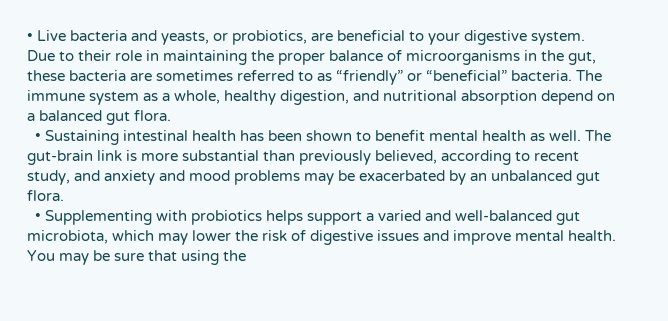• Live bacteria and yeasts, or probiotics, are beneficial to your digestive system. Due to their role in maintaining the proper balance of microorganisms in the gut, these bacteria are sometimes referred to as “friendly” or “beneficial” bacteria. The immune system as a whole, healthy digestion, and nutritional absorption depend on a balanced gut flora.
  • Sustaining intestinal health has been shown to benefit mental health as well. The gut-brain link is more substantial than previously believed, according to recent study, and anxiety and mood problems may be exacerbated by an unbalanced gut flora.
  • Supplementing with probiotics helps support a varied and well-balanced gut microbiota, which may lower the risk of digestive issues and improve mental health. You may be sure that using the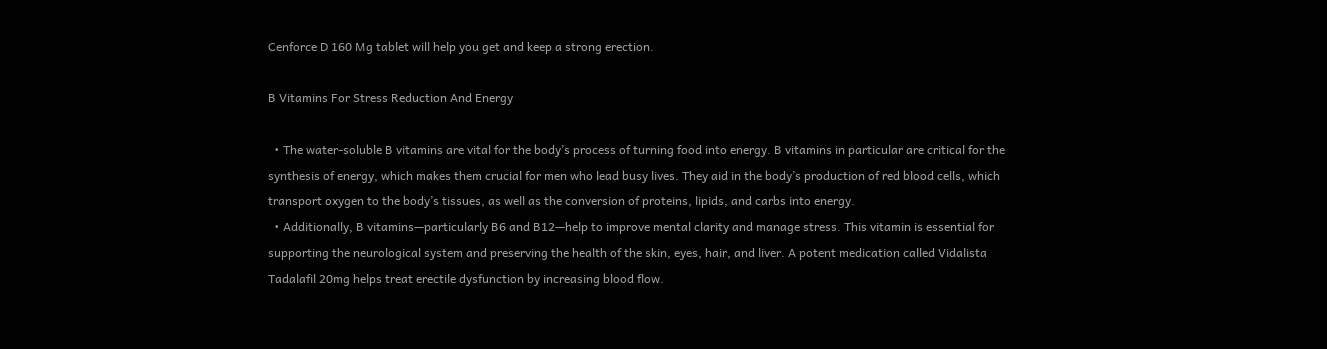Cenforce D 160 Mg tablet will help you get and keep a strong erection.

B Vitamins For Stress Reduction And Energy

  • The water-soluble B vitamins are vital for the body’s process of turning food into energy. B vitamins in particular are critical for the synthesis of energy, which makes them crucial for men who lead busy lives. They aid in the body’s production of red blood cells, which transport oxygen to the body’s tissues, as well as the conversion of proteins, lipids, and carbs into energy.
  • Additionally, B vitamins—particularly B6 and B12—help to improve mental clarity and manage stress. This vitamin is essential for supporting the neurological system and preserving the health of the skin, eyes, hair, and liver. A potent medication called Vidalista Tadalafil 20mg helps treat erectile dysfunction by increasing blood flow.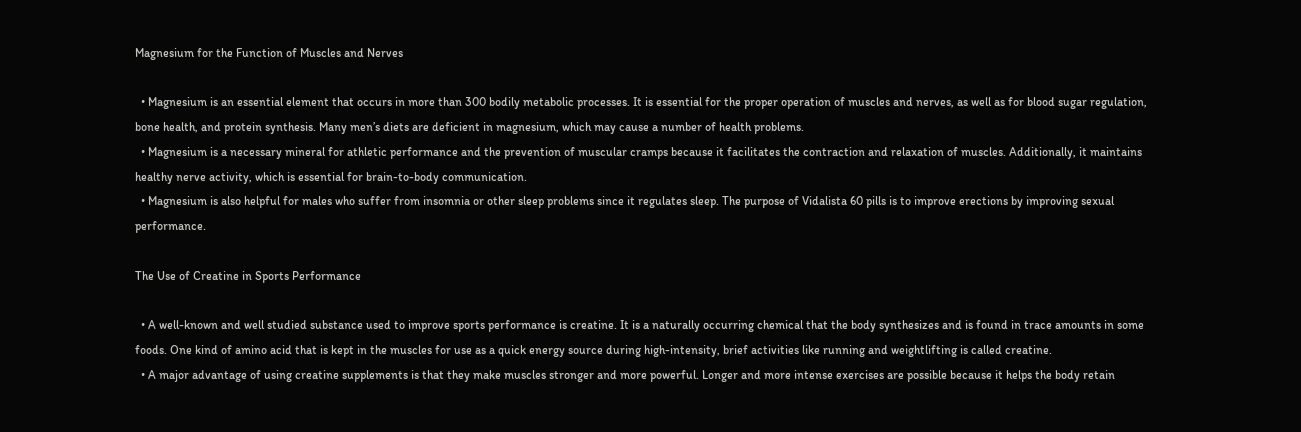Magnesium for the Function of Muscles and Nerves

  • Magnesium is an essential element that occurs in more than 300 bodily metabolic processes. It is essential for the proper operation of muscles and nerves, as well as for blood sugar regulation, bone health, and protein synthesis. Many men’s diets are deficient in magnesium, which may cause a number of health problems.
  • Magnesium is a necessary mineral for athletic performance and the prevention of muscular cramps because it facilitates the contraction and relaxation of muscles. Additionally, it maintains healthy nerve activity, which is essential for brain-to-body communication.
  • Magnesium is also helpful for males who suffer from insomnia or other sleep problems since it regulates sleep. The purpose of Vidalista 60 pills is to improve erections by improving sexual performance.

The Use of Creatine in Sports Performance

  • A well-known and well studied substance used to improve sports performance is creatine. It is a naturally occurring chemical that the body synthesizes and is found in trace amounts in some foods. One kind of amino acid that is kept in the muscles for use as a quick energy source during high-intensity, brief activities like running and weightlifting is called creatine.
  • A major advantage of using creatine supplements is that they make muscles stronger and more powerful. Longer and more intense exercises are possible because it helps the body retain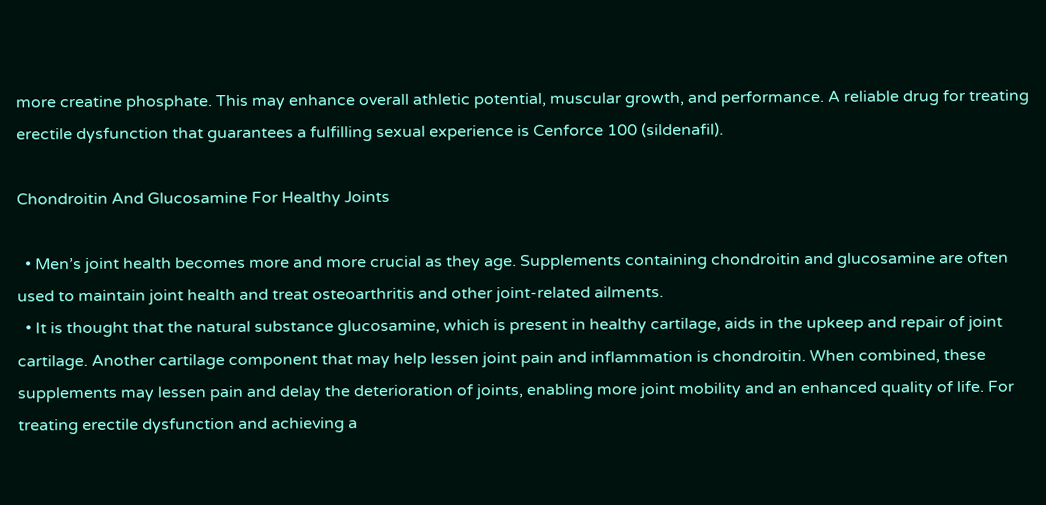more creatine phosphate. This may enhance overall athletic potential, muscular growth, and performance. A reliable drug for treating erectile dysfunction that guarantees a fulfilling sexual experience is Cenforce 100 (sildenafil).

Chondroitin And Glucosamine For Healthy Joints

  • Men’s joint health becomes more and more crucial as they age. Supplements containing chondroitin and glucosamine are often used to maintain joint health and treat osteoarthritis and other joint-related ailments.
  • It is thought that the natural substance glucosamine, which is present in healthy cartilage, aids in the upkeep and repair of joint cartilage. Another cartilage component that may help lessen joint pain and inflammation is chondroitin. When combined, these supplements may lessen pain and delay the deterioration of joints, enabling more joint mobility and an enhanced quality of life. For treating erectile dysfunction and achieving a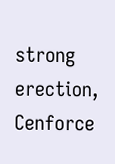strong erection, Cenforce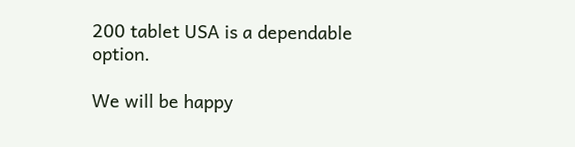200 tablet USA is a dependable option.

We will be happy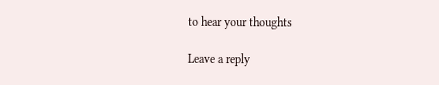to hear your thoughts

Leave a reply